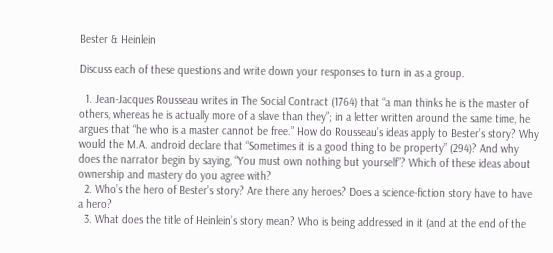Bester & Heinlein

Discuss each of these questions and write down your responses to turn in as a group.

  1. Jean-Jacques Rousseau writes in The Social Contract (1764) that “a man thinks he is the master of others, whereas he is actually more of a slave than they”; in a letter written around the same time, he argues that “he who is a master cannot be free.” How do Rousseau’s ideas apply to Bester’s story? Why would the M.A. android declare that “Sometimes it is a good thing to be property” (294)? And why does the narrator begin by saying, “You must own nothing but yourself”? Which of these ideas about ownership and mastery do you agree with?
  2. Who’s the hero of Bester’s story? Are there any heroes? Does a science-fiction story have to have a hero?
  3. What does the title of Heinlein’s story mean? Who is being addressed in it (and at the end of the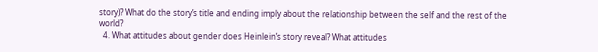story)? What do the story’s title and ending imply about the relationship between the self and the rest of the world?
  4. What attitudes about gender does Heinlein’s story reveal? What attitudes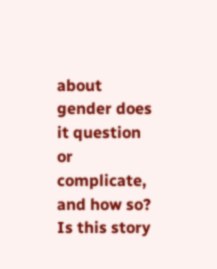about gender does it question or complicate, and how so? Is this story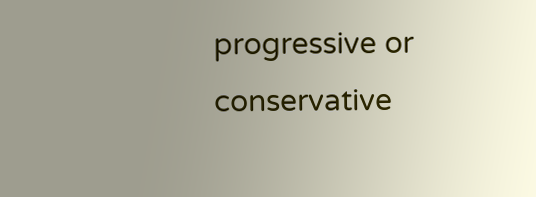progressive or conservative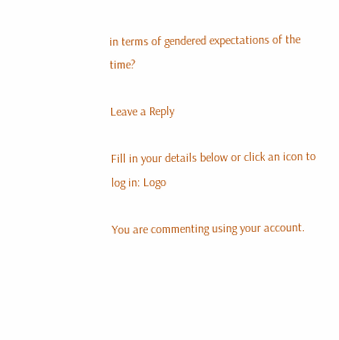in terms of gendered expectations of the time?

Leave a Reply

Fill in your details below or click an icon to log in: Logo

You are commenting using your account.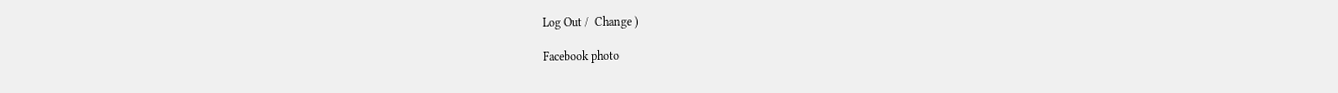Log Out /  Change )

Facebook photo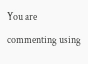You are commenting using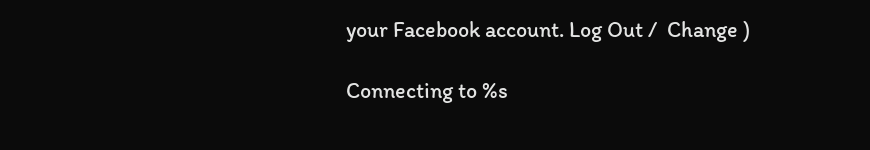your Facebook account. Log Out /  Change )

Connecting to %s